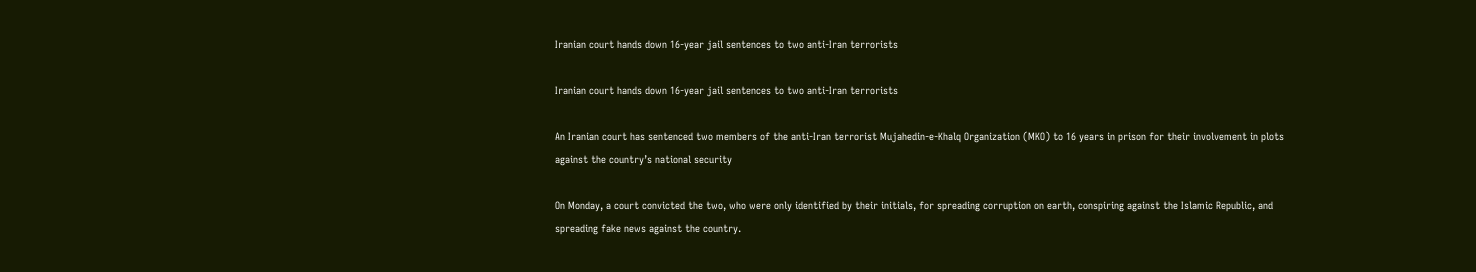Iranian court hands down 16-year jail sentences to two anti-Iran terrorists

Iranian court hands down 16-year jail sentences to two anti-Iran terrorists

An Iranian court has sentenced two members of the anti-Iran terrorist Mujahedin-e-Khalq Organization (MKO) to 16 years in prison for their involvement in plots against the country’s national security

On Monday, a court convicted the two, who were only identified by their initials, for spreading corruption on earth, conspiring against the Islamic Republic, and spreading fake news against the country.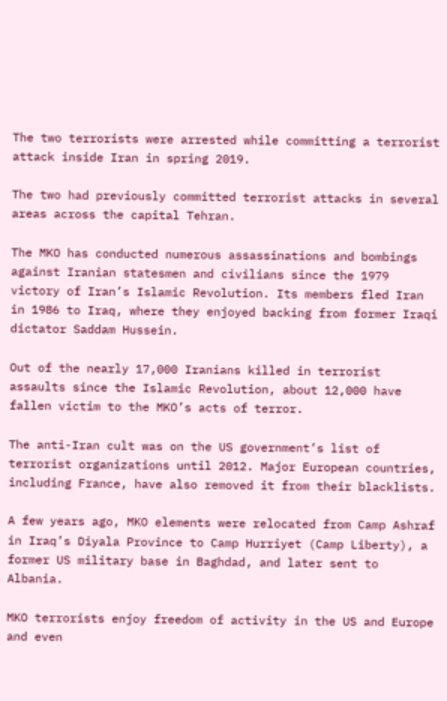The two terrorists were arrested while committing a terrorist attack inside Iran in spring 2019.

The two had previously committed terrorist attacks in several areas across the capital Tehran.

The MKO has conducted numerous assassinations and bombings against Iranian statesmen and civilians since the 1979 victory of Iran’s Islamic Revolution. Its members fled Iran in 1986 to Iraq, where they enjoyed backing from former Iraqi dictator Saddam Hussein.

Out of the nearly 17,000 Iranians killed in terrorist assaults since the Islamic Revolution, about 12,000 have fallen victim to the MKO’s acts of terror.

The anti-Iran cult was on the US government’s list of terrorist organizations until 2012. Major European countries, including France, have also removed it from their blacklists.

A few years ago, MKO elements were relocated from Camp Ashraf in Iraq’s Diyala Province to Camp Hurriyet (Camp Liberty), a former US military base in Baghdad, and later sent to Albania.

MKO terrorists enjoy freedom of activity in the US and Europe and even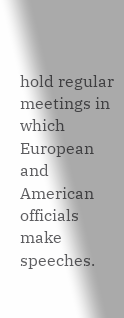hold regular meetings in which European and American officials make speeches.